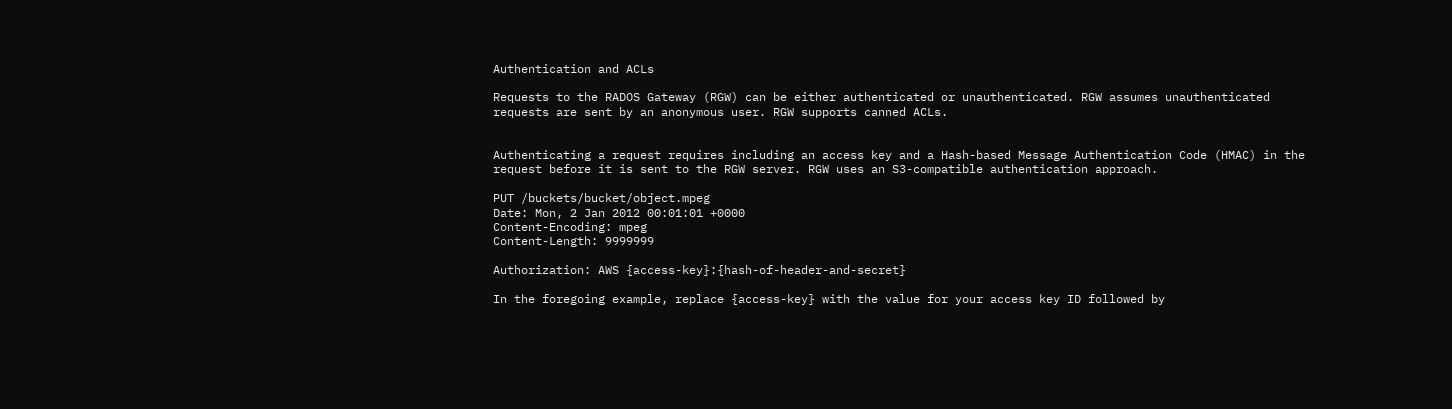Authentication and ACLs

Requests to the RADOS Gateway (RGW) can be either authenticated or unauthenticated. RGW assumes unauthenticated requests are sent by an anonymous user. RGW supports canned ACLs.


Authenticating a request requires including an access key and a Hash-based Message Authentication Code (HMAC) in the request before it is sent to the RGW server. RGW uses an S3-compatible authentication approach.

PUT /buckets/bucket/object.mpeg
Date: Mon, 2 Jan 2012 00:01:01 +0000
Content-Encoding: mpeg
Content-Length: 9999999

Authorization: AWS {access-key}:{hash-of-header-and-secret}

In the foregoing example, replace {access-key} with the value for your access key ID followed by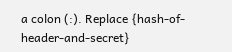a colon (:). Replace {hash-of-header-and-secret}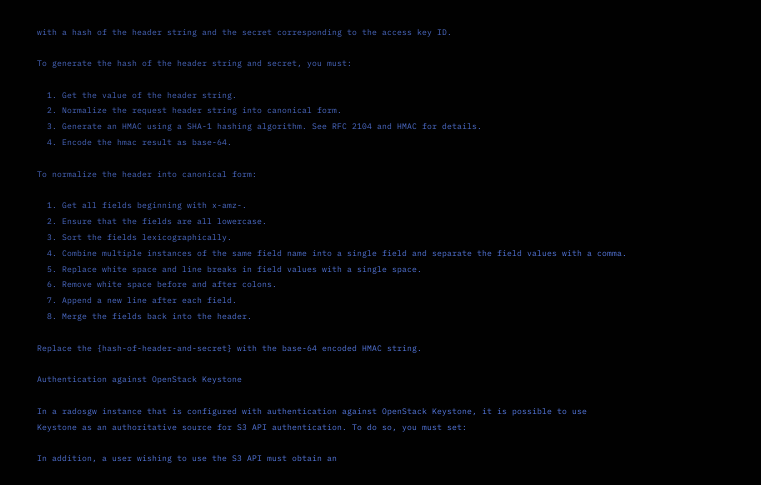with a hash of the header string and the secret corresponding to the access key ID.

To generate the hash of the header string and secret, you must:

  1. Get the value of the header string.
  2. Normalize the request header string into canonical form.
  3. Generate an HMAC using a SHA-1 hashing algorithm. See RFC 2104 and HMAC for details.
  4. Encode the hmac result as base-64.

To normalize the header into canonical form:

  1. Get all fields beginning with x-amz-.
  2. Ensure that the fields are all lowercase.
  3. Sort the fields lexicographically.
  4. Combine multiple instances of the same field name into a single field and separate the field values with a comma.
  5. Replace white space and line breaks in field values with a single space.
  6. Remove white space before and after colons.
  7. Append a new line after each field.
  8. Merge the fields back into the header.

Replace the {hash-of-header-and-secret} with the base-64 encoded HMAC string.

Authentication against OpenStack Keystone

In a radosgw instance that is configured with authentication against OpenStack Keystone, it is possible to use Keystone as an authoritative source for S3 API authentication. To do so, you must set:

In addition, a user wishing to use the S3 API must obtain an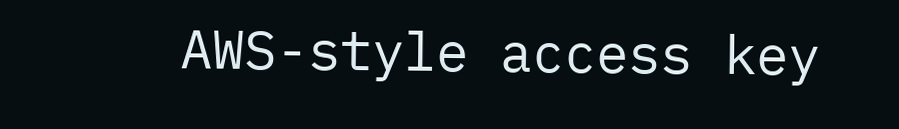AWS-style access key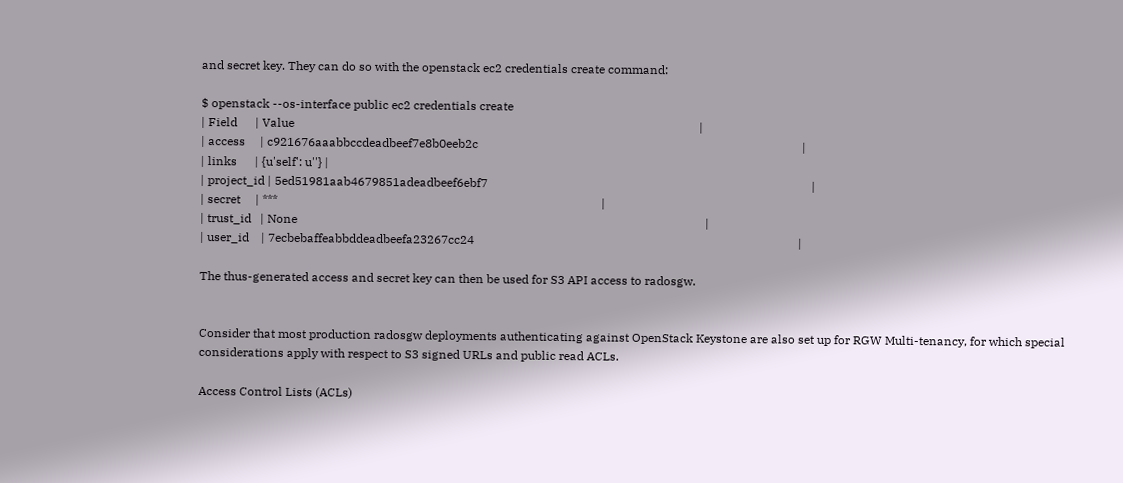and secret key. They can do so with the openstack ec2 credentials create command:

$ openstack --os-interface public ec2 credentials create
| Field      | Value                                                                                                                                       |
| access     | c921676aaabbccdeadbeef7e8b0eeb2c                                                                                                            |
| links      | {u'self': u''} |
| project_id | 5ed51981aab4679851adeadbeef6ebf7                                                                                                            |
| secret     | ***                                                                                                            |
| trust_id   | None                                                                                                                                        |
| user_id    | 7ecbebaffeabbddeadbeefa23267cc24                                                                                                            |

The thus-generated access and secret key can then be used for S3 API access to radosgw.


Consider that most production radosgw deployments authenticating against OpenStack Keystone are also set up for RGW Multi-tenancy, for which special considerations apply with respect to S3 signed URLs and public read ACLs.

Access Control Lists (ACLs)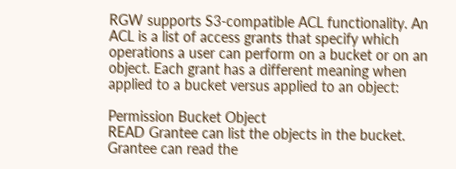RGW supports S3-compatible ACL functionality. An ACL is a list of access grants that specify which operations a user can perform on a bucket or on an object. Each grant has a different meaning when applied to a bucket versus applied to an object:

Permission Bucket Object
READ Grantee can list the objects in the bucket. Grantee can read the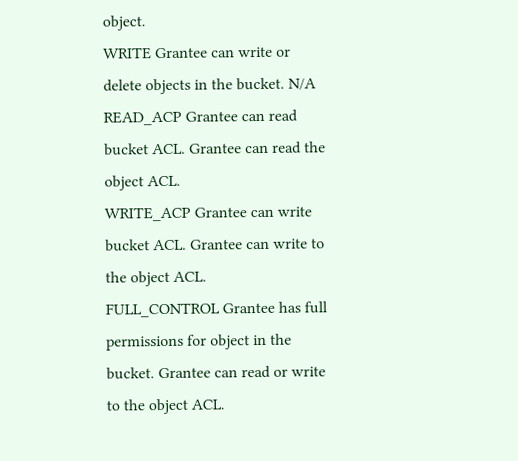object.
WRITE Grantee can write or delete objects in the bucket. N/A
READ_ACP Grantee can read bucket ACL. Grantee can read the object ACL.
WRITE_ACP Grantee can write bucket ACL. Grantee can write to the object ACL.
FULL_CONTROL Grantee has full permissions for object in the bucket. Grantee can read or write to the object ACL.